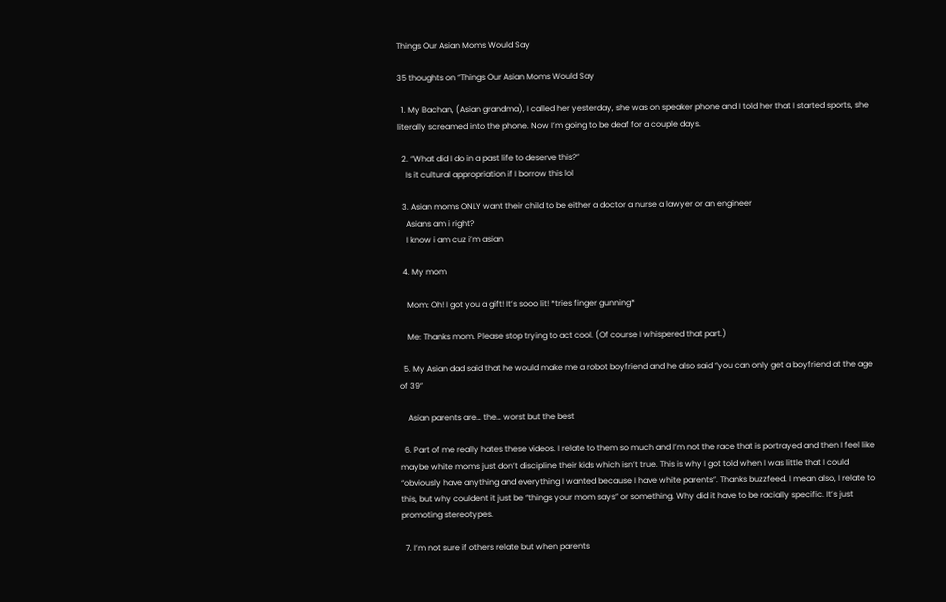Things Our Asian Moms Would Say

35 thoughts on “Things Our Asian Moms Would Say

  1. My Bachan, (Asian grandma), I called her yesterday, she was on speaker phone and I told her that I started sports, she literally screamed into the phone. Now I’m going to be deaf for a couple days.

  2. “What did I do in a past life to deserve this?”
    Is it cultural appropriation if I borrow this lol

  3. Asian moms ONLY want their child to be either a doctor a nurse a lawyer or an engineer
    Asians am i right?
    I know i am cuz i’m asian

  4. My mom

    Mom: Oh! I got you a gift! It’s sooo lit! *tries finger gunning*

    Me: Thanks mom. Please stop trying to act cool. (Of course I whispered that part.)

  5. My Asian dad said that he would make me a robot boyfriend and he also said “you can only get a boyfriend at the age of 39”

    Asian parents are… the… worst but the best

  6. Part of me really hates these videos. I relate to them so much and I’m not the race that is portrayed and then I feel like maybe white moms just don’t discipline their kids which isn’t true. This is why I got told when I was little that I could “obviously have anything and everything I wanted because I have white parents”. Thanks buzzfeed. I mean also, I relate to this, but why couldent it just be “things your mom says” or something. Why did it have to be racially specific. It’s just promoting stereotypes.

  7. I’m not sure if others relate but when parents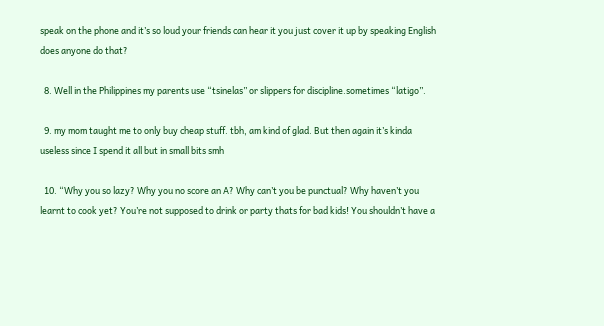speak on the phone and it’s so loud your friends can hear it you just cover it up by speaking English does anyone do that?

  8. Well in the Philippines my parents use “tsinelas” or slippers for discipline.sometimes “latigo”.

  9. my mom taught me to only buy cheap stuff. tbh, am kind of glad. But then again it’s kinda useless since I spend it all but in small bits smh

  10. “Why you so lazy? Why you no score an A? Why can’t you be punctual? Why haven’t you learnt to cook yet? You’re not supposed to drink or party thats for bad kids! You shouldn’t have a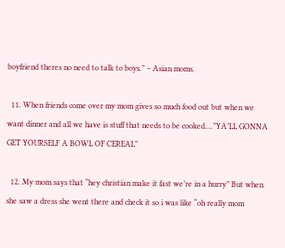boyfriend theres no need to talk to boys.” – Asian moms.

  11. When friends come over my mom gives so much food out but when we want dinner and all we have is stuff that needs to be cooked….”YA’LL GONNA GET YOURSELF A BOWL OF CEREAL”

  12. My mom says that “hey christian make it fast we’re in a hurry” But when she saw a dress she went there and check it so i was like “oh really mom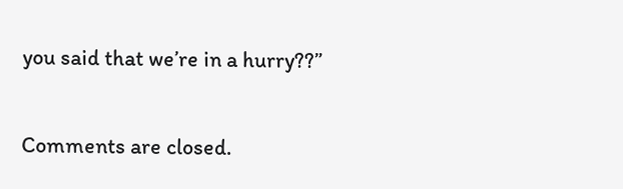you said that we’re in a hurry??”

Comments are closed.